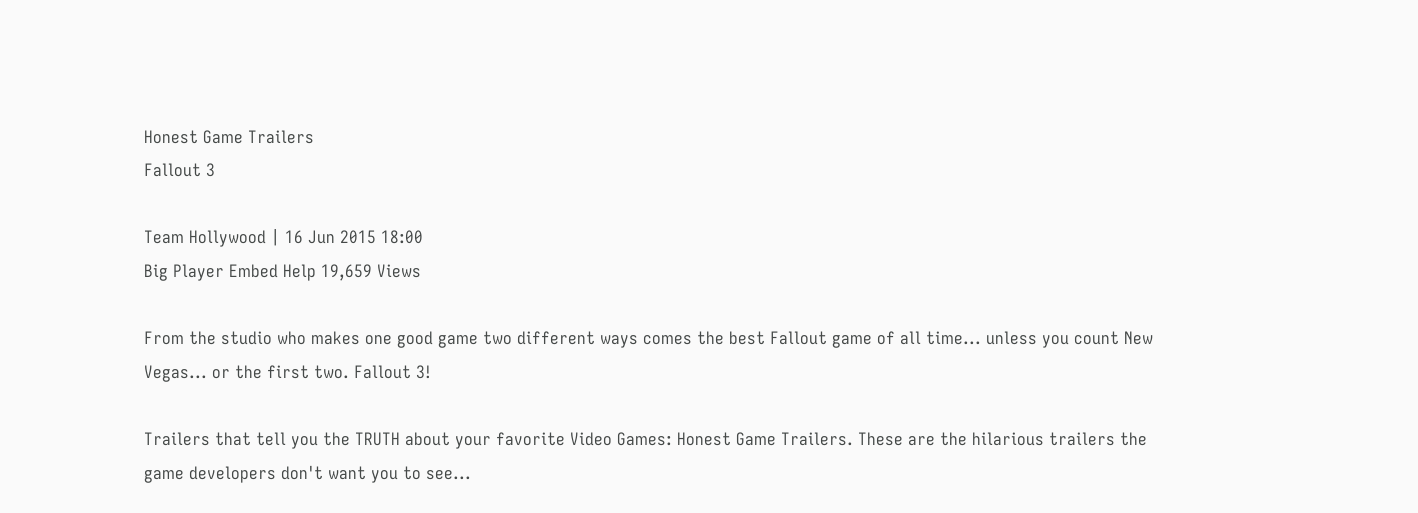Honest Game Trailers
Fallout 3

Team Hollywood | 16 Jun 2015 18:00
Big Player Embed Help 19,659 Views

From the studio who makes one good game two different ways comes the best Fallout game of all time... unless you count New Vegas... or the first two. Fallout 3!

Trailers that tell you the TRUTH about your favorite Video Games: Honest Game Trailers. These are the hilarious trailers the game developers don't want you to see...